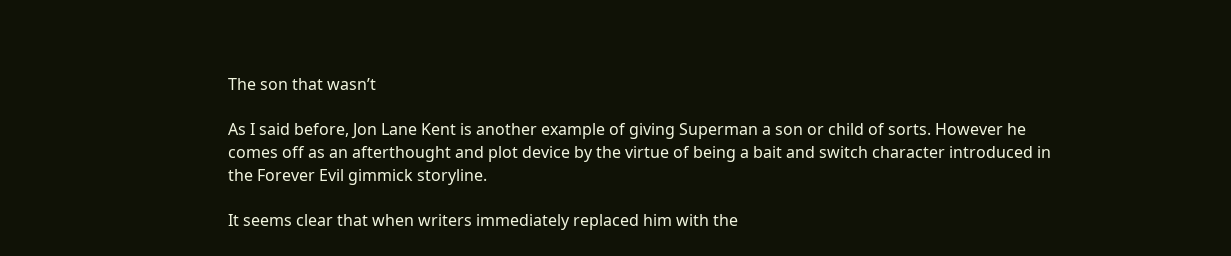The son that wasn’t

As I said before, Jon Lane Kent is another example of giving Superman a son or child of sorts. However he comes off as an afterthought and plot device by the virtue of being a bait and switch character introduced in the Forever Evil gimmick storyline.

It seems clear that when writers immediately replaced him with the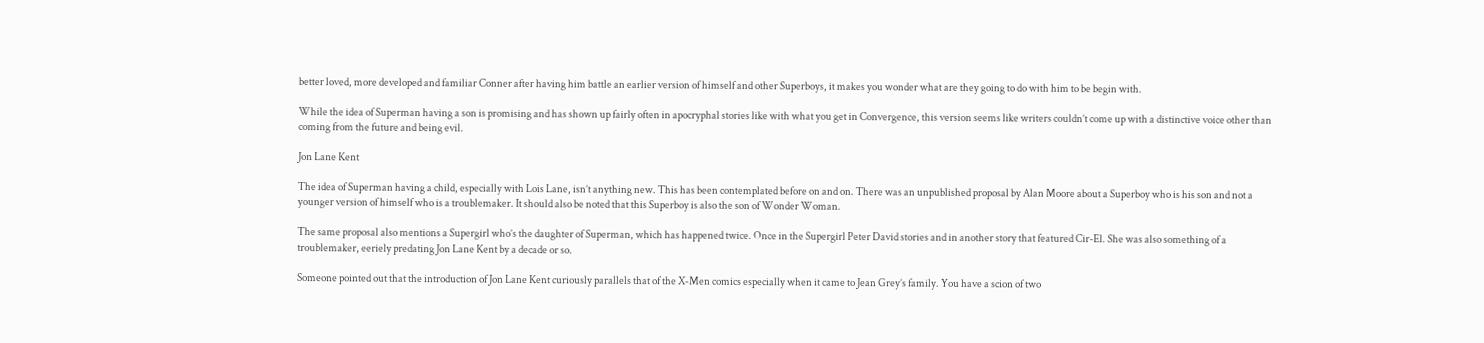better loved, more developed and familiar Conner after having him battle an earlier version of himself and other Superboys, it makes you wonder what are they going to do with him to be begin with.

While the idea of Superman having a son is promising and has shown up fairly often in apocryphal stories like with what you get in Convergence, this version seems like writers couldn’t come up with a distinctive voice other than coming from the future and being evil.

Jon Lane Kent

The idea of Superman having a child, especially with Lois Lane, isn’t anything new. This has been contemplated before on and on. There was an unpublished proposal by Alan Moore about a Superboy who is his son and not a younger version of himself who is a troublemaker. It should also be noted that this Superboy is also the son of Wonder Woman.

The same proposal also mentions a Supergirl who’s the daughter of Superman, which has happened twice. Once in the Supergirl Peter David stories and in another story that featured Cir-El. She was also something of a troublemaker, eeriely predating Jon Lane Kent by a decade or so.

Someone pointed out that the introduction of Jon Lane Kent curiously parallels that of the X-Men comics especially when it came to Jean Grey’s family. You have a scion of two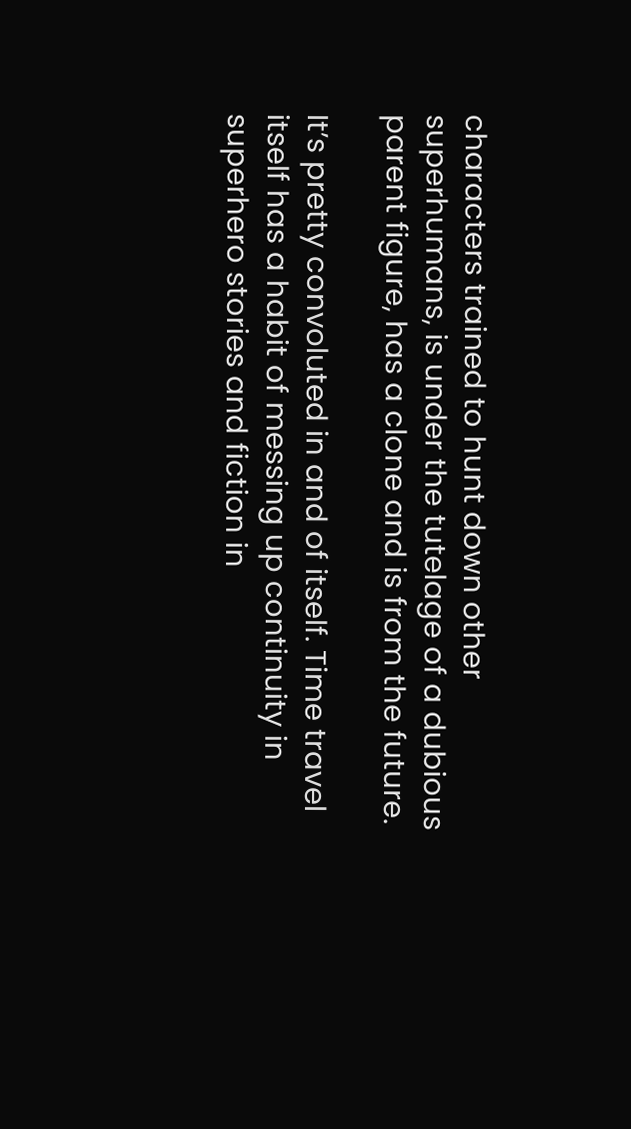characters trained to hunt down other superhumans, is under the tutelage of a dubious parent figure, has a clone and is from the future.

It’s pretty convoluted in and of itself. Time travel itself has a habit of messing up continuity in superhero stories and fiction in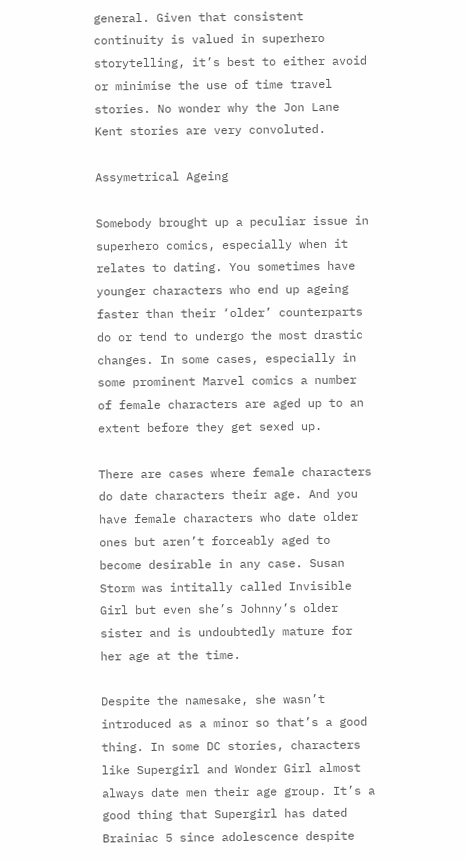general. Given that consistent continuity is valued in superhero storytelling, it’s best to either avoid or minimise the use of time travel stories. No wonder why the Jon Lane Kent stories are very convoluted.

Assymetrical Ageing

Somebody brought up a peculiar issue in superhero comics, especially when it relates to dating. You sometimes have younger characters who end up ageing faster than their ‘older’ counterparts do or tend to undergo the most drastic changes. In some cases, especially in some prominent Marvel comics a number of female characters are aged up to an extent before they get sexed up.

There are cases where female characters do date characters their age. And you have female characters who date older ones but aren’t forceably aged to become desirable in any case. Susan Storm was intitally called Invisible Girl but even she’s Johnny’s older sister and is undoubtedly mature for her age at the time.

Despite the namesake, she wasn’t introduced as a minor so that’s a good thing. In some DC stories, characters like Supergirl and Wonder Girl almost always date men their age group. It’s a good thing that Supergirl has dated Brainiac 5 since adolescence despite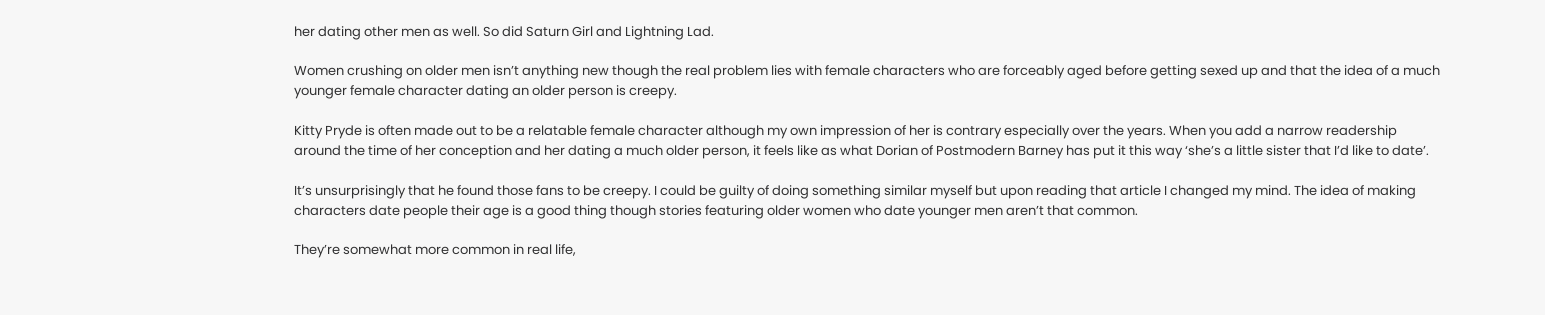her dating other men as well. So did Saturn Girl and Lightning Lad.

Women crushing on older men isn’t anything new though the real problem lies with female characters who are forceably aged before getting sexed up and that the idea of a much younger female character dating an older person is creepy.

Kitty Pryde is often made out to be a relatable female character although my own impression of her is contrary especially over the years. When you add a narrow readership around the time of her conception and her dating a much older person, it feels like as what Dorian of Postmodern Barney has put it this way ‘she’s a little sister that I’d like to date’.

It’s unsurprisingly that he found those fans to be creepy. I could be guilty of doing something similar myself but upon reading that article I changed my mind. The idea of making characters date people their age is a good thing though stories featuring older women who date younger men aren’t that common.

They’re somewhat more common in real life,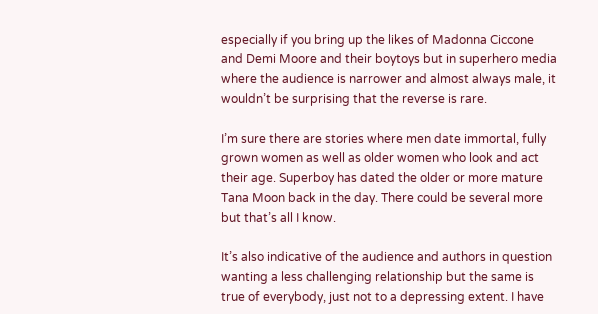especially if you bring up the likes of Madonna Ciccone and Demi Moore and their boytoys but in superhero media where the audience is narrower and almost always male, it wouldn’t be surprising that the reverse is rare.

I’m sure there are stories where men date immortal, fully grown women as well as older women who look and act their age. Superboy has dated the older or more mature Tana Moon back in the day. There could be several more but that’s all I know.

It’s also indicative of the audience and authors in question wanting a less challenging relationship but the same is true of everybody, just not to a depressing extent. I have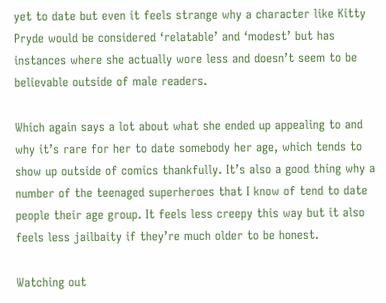yet to date but even it feels strange why a character like Kitty Pryde would be considered ‘relatable’ and ‘modest’ but has instances where she actually wore less and doesn’t seem to be believable outside of male readers.

Which again says a lot about what she ended up appealing to and why it’s rare for her to date somebody her age, which tends to show up outside of comics thankfully. It’s also a good thing why a number of the teenaged superheroes that I know of tend to date people their age group. It feels less creepy this way but it also feels less jailbaity if they’re much older to be honest.

Watching out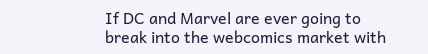If DC and Marvel are ever going to break into the webcomics market with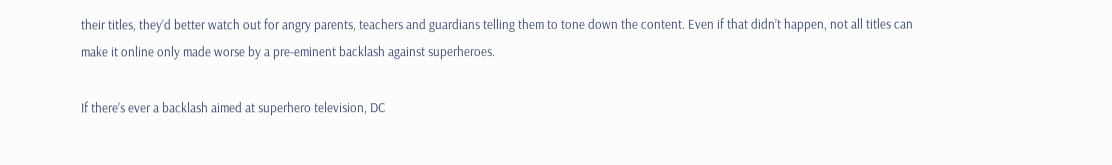their titles, they’d better watch out for angry parents, teachers and guardians telling them to tone down the content. Even if that didn’t happen, not all titles can make it online only made worse by a pre-eminent backlash against superheroes.

If there’s ever a backlash aimed at superhero television, DC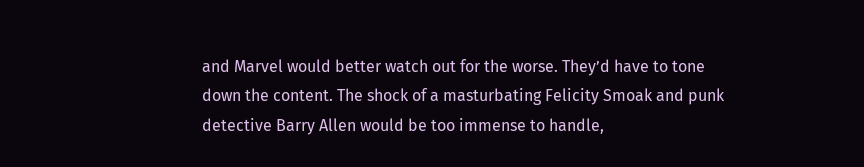and Marvel would better watch out for the worse. They’d have to tone down the content. The shock of a masturbating Felicity Smoak and punk detective Barry Allen would be too immense to handle,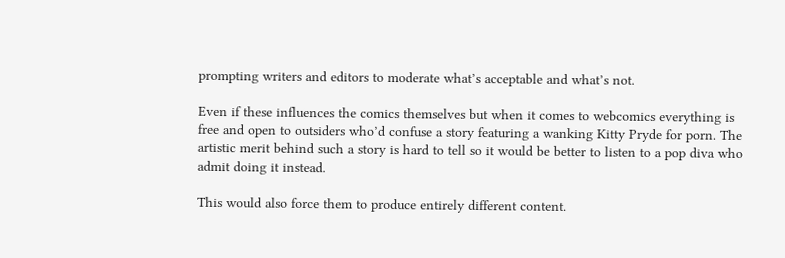prompting writers and editors to moderate what’s acceptable and what’s not.

Even if these influences the comics themselves but when it comes to webcomics everything is free and open to outsiders who’d confuse a story featuring a wanking Kitty Pryde for porn. The artistic merit behind such a story is hard to tell so it would be better to listen to a pop diva who admit doing it instead.

This would also force them to produce entirely different content.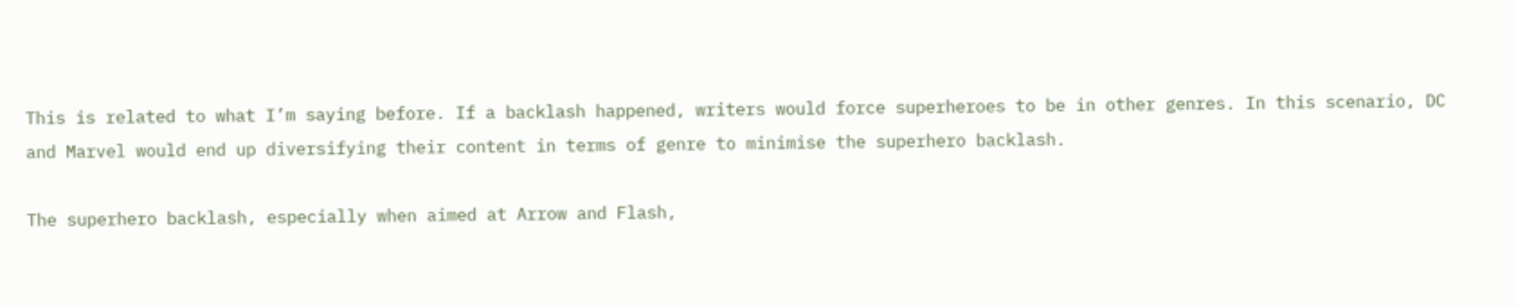This is related to what I’m saying before. If a backlash happened, writers would force superheroes to be in other genres. In this scenario, DC and Marvel would end up diversifying their content in terms of genre to minimise the superhero backlash.

The superhero backlash, especially when aimed at Arrow and Flash,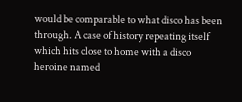would be comparable to what disco has been through. A case of history repeating itself which hits close to home with a disco heroine named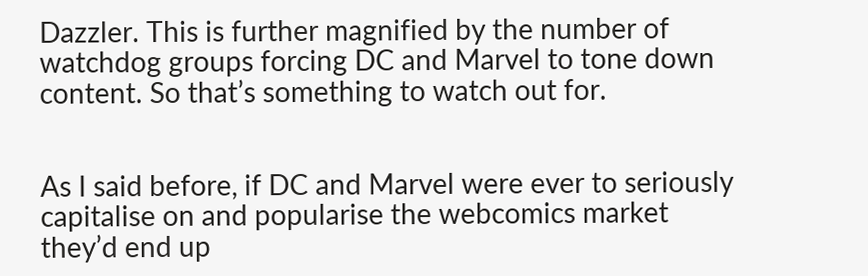Dazzler. This is further magnified by the number of watchdog groups forcing DC and Marvel to tone down content. So that’s something to watch out for.


As I said before, if DC and Marvel were ever to seriously capitalise on and popularise the webcomics market they’d end up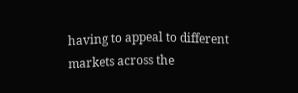having to appeal to different markets across the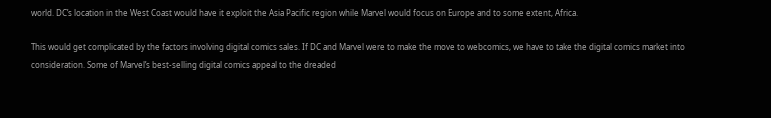world. DC’s location in the West Coast would have it exploit the Asia Pacific region while Marvel would focus on Europe and to some extent, Africa.

This would get complicated by the factors involving digital comics sales. If DC and Marvel were to make the move to webcomics, we have to take the digital comics market into consideration. Some of Marvel’s best-selling digital comics appeal to the dreaded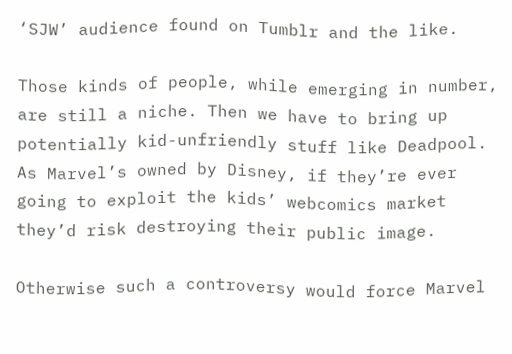‘SJW’ audience found on Tumblr and the like.

Those kinds of people, while emerging in number, are still a niche. Then we have to bring up potentially kid-unfriendly stuff like Deadpool. As Marvel’s owned by Disney, if they’re ever going to exploit the kids’ webcomics market they’d risk destroying their public image.

Otherwise such a controversy would force Marvel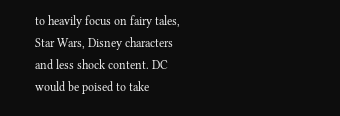to heavily focus on fairy tales, Star Wars, Disney characters and less shock content. DC would be poised to take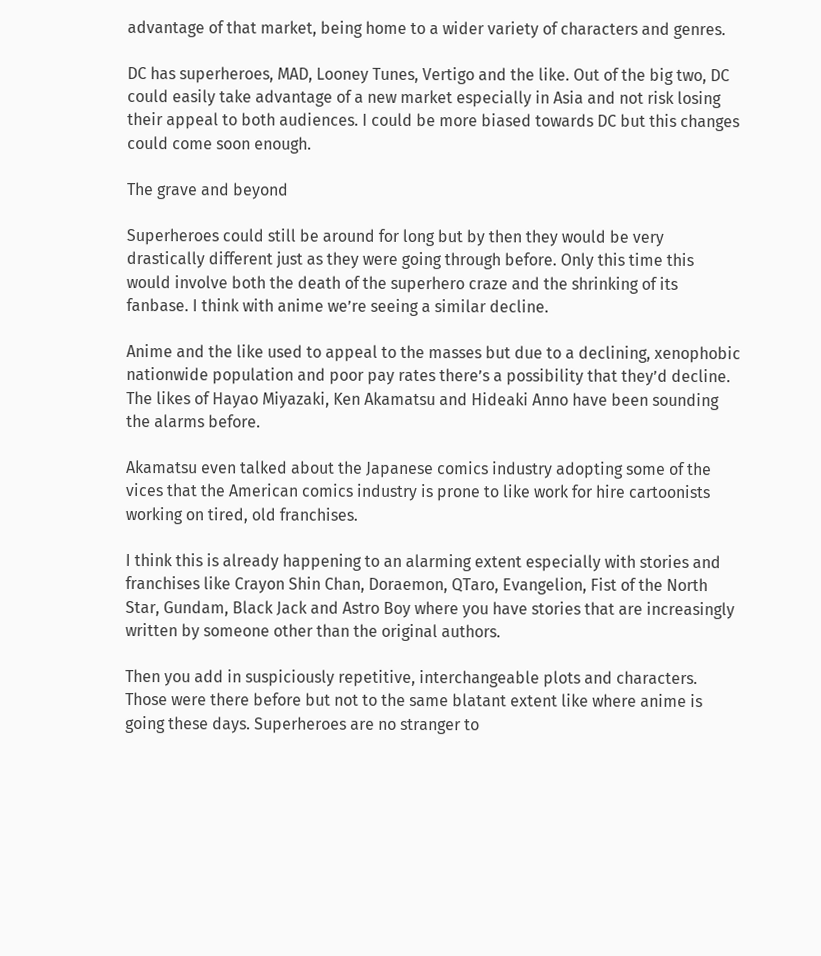advantage of that market, being home to a wider variety of characters and genres.

DC has superheroes, MAD, Looney Tunes, Vertigo and the like. Out of the big two, DC could easily take advantage of a new market especially in Asia and not risk losing their appeal to both audiences. I could be more biased towards DC but this changes could come soon enough.

The grave and beyond

Superheroes could still be around for long but by then they would be very drastically different just as they were going through before. Only this time this would involve both the death of the superhero craze and the shrinking of its fanbase. I think with anime we’re seeing a similar decline.

Anime and the like used to appeal to the masses but due to a declining, xenophobic nationwide population and poor pay rates there’s a possibility that they’d decline. The likes of Hayao Miyazaki, Ken Akamatsu and Hideaki Anno have been sounding the alarms before.

Akamatsu even talked about the Japanese comics industry adopting some of the vices that the American comics industry is prone to like work for hire cartoonists working on tired, old franchises.

I think this is already happening to an alarming extent especially with stories and franchises like Crayon Shin Chan, Doraemon, QTaro, Evangelion, Fist of the North Star, Gundam, Black Jack and Astro Boy where you have stories that are increasingly written by someone other than the original authors.

Then you add in suspiciously repetitive, interchangeable plots and characters. Those were there before but not to the same blatant extent like where anime is going these days. Superheroes are no stranger to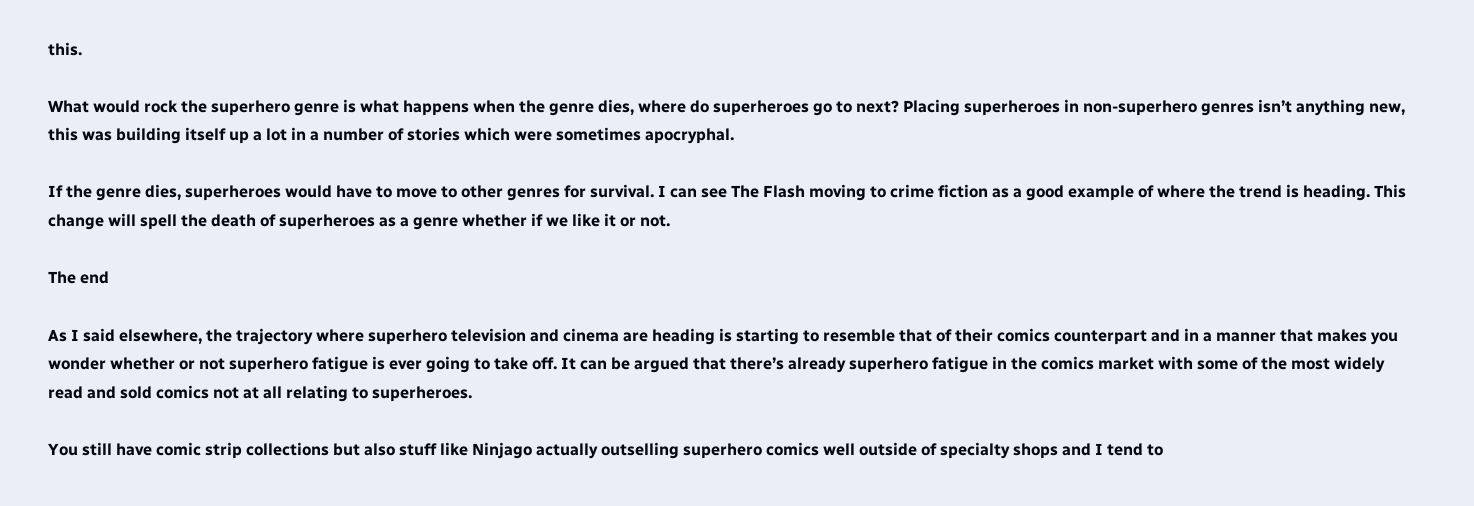this.

What would rock the superhero genre is what happens when the genre dies, where do superheroes go to next? Placing superheroes in non-superhero genres isn’t anything new, this was building itself up a lot in a number of stories which were sometimes apocryphal.

If the genre dies, superheroes would have to move to other genres for survival. I can see The Flash moving to crime fiction as a good example of where the trend is heading. This change will spell the death of superheroes as a genre whether if we like it or not.

The end

As I said elsewhere, the trajectory where superhero television and cinema are heading is starting to resemble that of their comics counterpart and in a manner that makes you wonder whether or not superhero fatigue is ever going to take off. It can be argued that there’s already superhero fatigue in the comics market with some of the most widely read and sold comics not at all relating to superheroes.

You still have comic strip collections but also stuff like Ninjago actually outselling superhero comics well outside of specialty shops and I tend to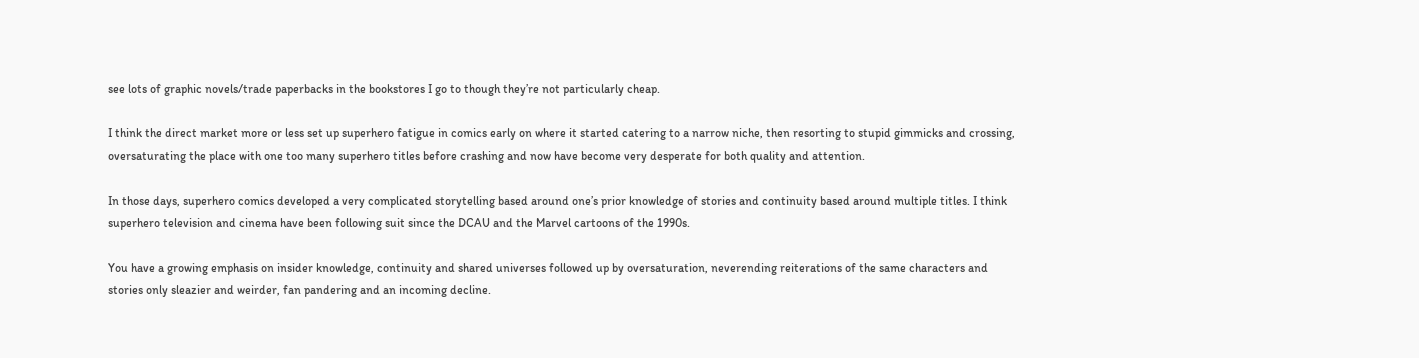see lots of graphic novels/trade paperbacks in the bookstores I go to though they’re not particularly cheap.

I think the direct market more or less set up superhero fatigue in comics early on where it started catering to a narrow niche, then resorting to stupid gimmicks and crossing, oversaturating the place with one too many superhero titles before crashing and now have become very desperate for both quality and attention.

In those days, superhero comics developed a very complicated storytelling based around one’s prior knowledge of stories and continuity based around multiple titles. I think superhero television and cinema have been following suit since the DCAU and the Marvel cartoons of the 1990s.

You have a growing emphasis on insider knowledge, continuity and shared universes followed up by oversaturation, neverending reiterations of the same characters and stories only sleazier and weirder, fan pandering and an incoming decline.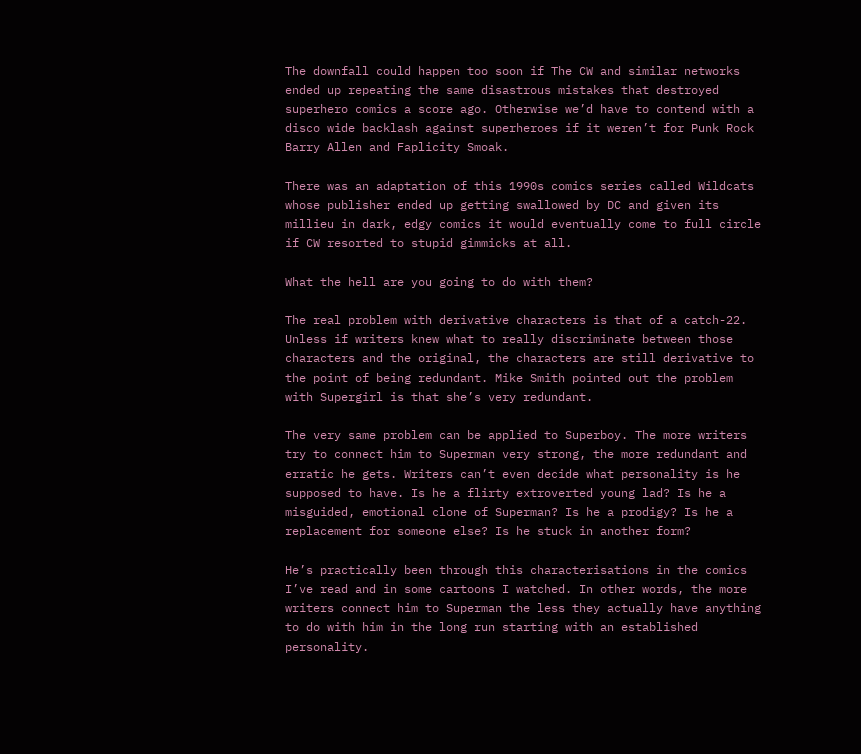The downfall could happen too soon if The CW and similar networks ended up repeating the same disastrous mistakes that destroyed superhero comics a score ago. Otherwise we’d have to contend with a disco wide backlash against superheroes if it weren’t for Punk Rock Barry Allen and Faplicity Smoak.

There was an adaptation of this 1990s comics series called Wildcats whose publisher ended up getting swallowed by DC and given its millieu in dark, edgy comics it would eventually come to full circle if CW resorted to stupid gimmicks at all.

What the hell are you going to do with them?

The real problem with derivative characters is that of a catch-22. Unless if writers knew what to really discriminate between those characters and the original, the characters are still derivative to the point of being redundant. Mike Smith pointed out the problem with Supergirl is that she’s very redundant.

The very same problem can be applied to Superboy. The more writers try to connect him to Superman very strong, the more redundant and erratic he gets. Writers can’t even decide what personality is he supposed to have. Is he a flirty extroverted young lad? Is he a misguided, emotional clone of Superman? Is he a prodigy? Is he a replacement for someone else? Is he stuck in another form?

He’s practically been through this characterisations in the comics I’ve read and in some cartoons I watched. In other words, the more writers connect him to Superman the less they actually have anything to do with him in the long run starting with an established personality.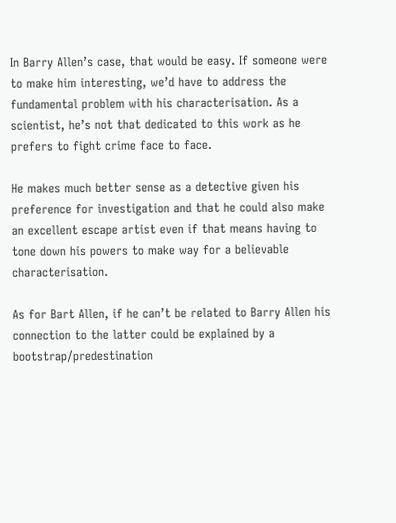In Barry Allen’s case, that would be easy. If someone were to make him interesting, we’d have to address the fundamental problem with his characterisation. As a scientist, he’s not that dedicated to this work as he prefers to fight crime face to face.

He makes much better sense as a detective given his preference for investigation and that he could also make an excellent escape artist even if that means having to tone down his powers to make way for a believable characterisation.

As for Bart Allen, if he can’t be related to Barry Allen his connection to the latter could be explained by a bootstrap/predestination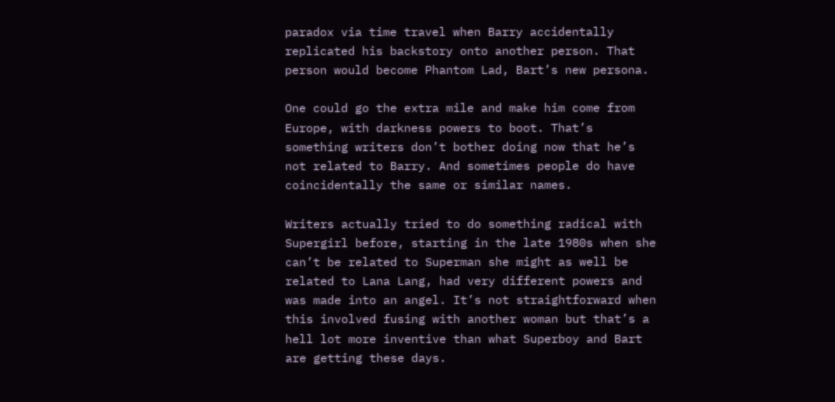paradox via time travel when Barry accidentally replicated his backstory onto another person. That person would become Phantom Lad, Bart’s new persona.

One could go the extra mile and make him come from Europe, with darkness powers to boot. That’s something writers don’t bother doing now that he’s not related to Barry. And sometimes people do have coincidentally the same or similar names.

Writers actually tried to do something radical with Supergirl before, starting in the late 1980s when she can’t be related to Superman she might as well be related to Lana Lang, had very different powers and was made into an angel. It’s not straightforward when this involved fusing with another woman but that’s a hell lot more inventive than what Superboy and Bart are getting these days.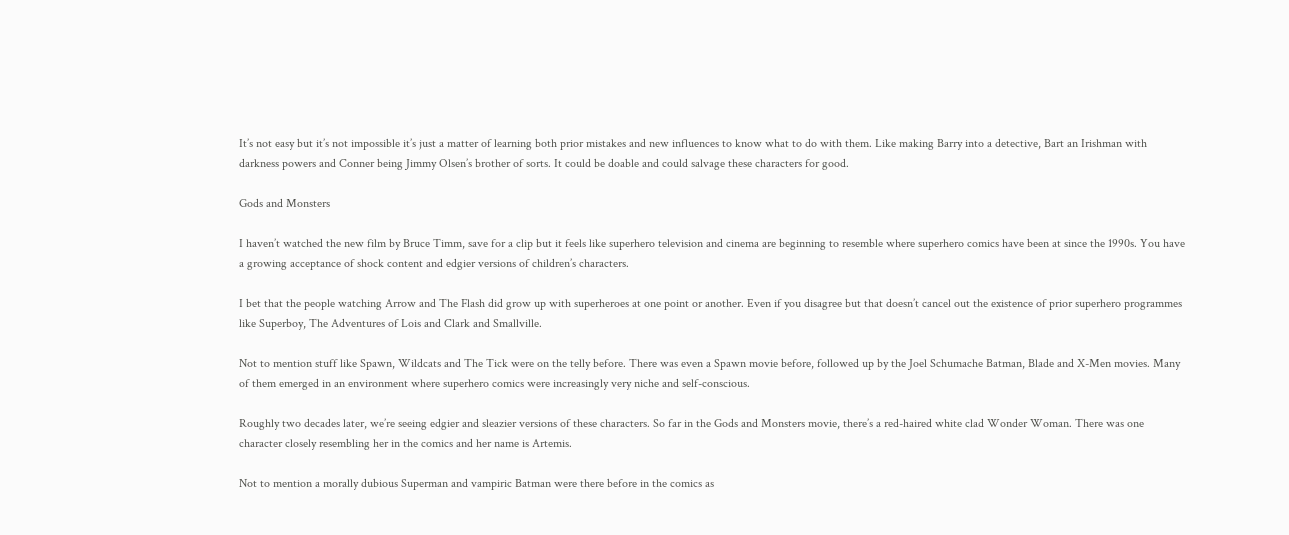It’s not easy but it’s not impossible it’s just a matter of learning both prior mistakes and new influences to know what to do with them. Like making Barry into a detective, Bart an Irishman with darkness powers and Conner being Jimmy Olsen’s brother of sorts. It could be doable and could salvage these characters for good.

Gods and Monsters

I haven’t watched the new film by Bruce Timm, save for a clip but it feels like superhero television and cinema are beginning to resemble where superhero comics have been at since the 1990s. You have a growing acceptance of shock content and edgier versions of children’s characters.

I bet that the people watching Arrow and The Flash did grow up with superheroes at one point or another. Even if you disagree but that doesn’t cancel out the existence of prior superhero programmes like Superboy, The Adventures of Lois and Clark and Smallville.

Not to mention stuff like Spawn, Wildcats and The Tick were on the telly before. There was even a Spawn movie before, followed up by the Joel Schumache Batman, Blade and X-Men movies. Many of them emerged in an environment where superhero comics were increasingly very niche and self-conscious.

Roughly two decades later, we’re seeing edgier and sleazier versions of these characters. So far in the Gods and Monsters movie, there’s a red-haired white clad Wonder Woman. There was one character closely resembling her in the comics and her name is Artemis.

Not to mention a morally dubious Superman and vampiric Batman were there before in the comics as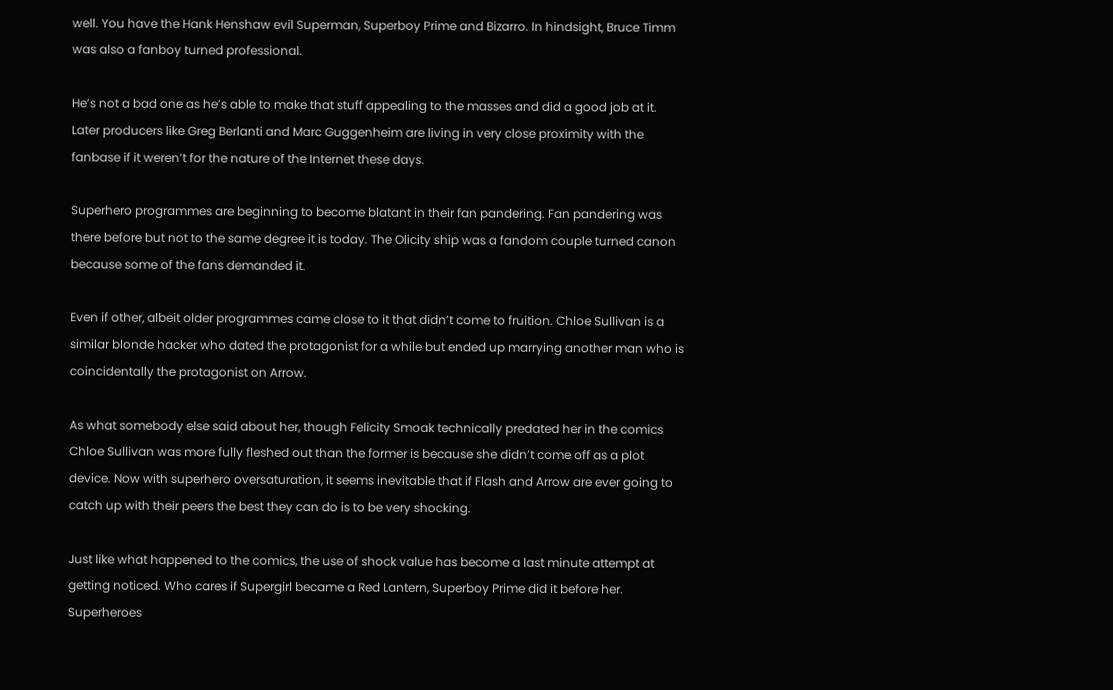well. You have the Hank Henshaw evil Superman, Superboy Prime and Bizarro. In hindsight, Bruce Timm was also a fanboy turned professional.

He’s not a bad one as he’s able to make that stuff appealing to the masses and did a good job at it. Later producers like Greg Berlanti and Marc Guggenheim are living in very close proximity with the fanbase if it weren’t for the nature of the Internet these days.

Superhero programmes are beginning to become blatant in their fan pandering. Fan pandering was there before but not to the same degree it is today. The Olicity ship was a fandom couple turned canon because some of the fans demanded it.

Even if other, albeit older programmes came close to it that didn’t come to fruition. Chloe Sullivan is a similar blonde hacker who dated the protagonist for a while but ended up marrying another man who is coincidentally the protagonist on Arrow.

As what somebody else said about her, though Felicity Smoak technically predated her in the comics Chloe Sullivan was more fully fleshed out than the former is because she didn’t come off as a plot device. Now with superhero oversaturation, it seems inevitable that if Flash and Arrow are ever going to catch up with their peers the best they can do is to be very shocking.

Just like what happened to the comics, the use of shock value has become a last minute attempt at getting noticed. Who cares if Supergirl became a Red Lantern, Superboy Prime did it before her. Superheroes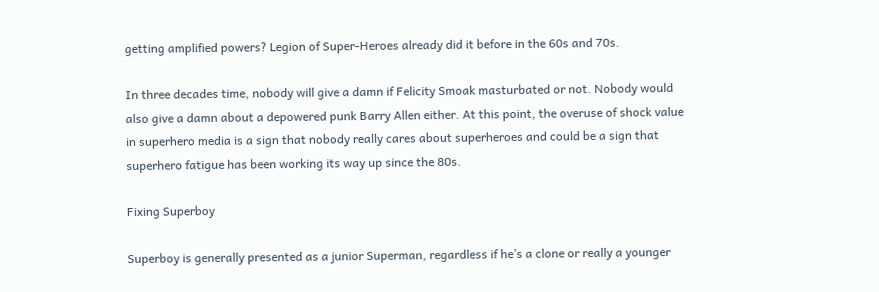getting amplified powers? Legion of Super-Heroes already did it before in the 60s and 70s.

In three decades time, nobody will give a damn if Felicity Smoak masturbated or not. Nobody would also give a damn about a depowered punk Barry Allen either. At this point, the overuse of shock value in superhero media is a sign that nobody really cares about superheroes and could be a sign that superhero fatigue has been working its way up since the 80s.

Fixing Superboy

Superboy is generally presented as a junior Superman, regardless if he’s a clone or really a younger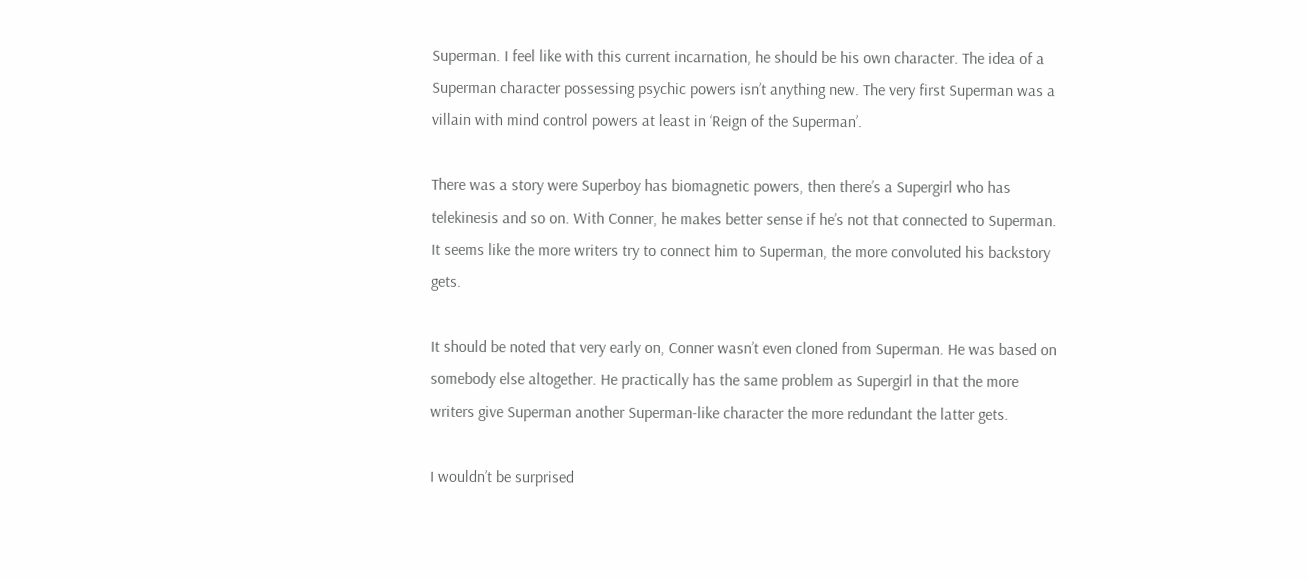Superman. I feel like with this current incarnation, he should be his own character. The idea of a Superman character possessing psychic powers isn’t anything new. The very first Superman was a villain with mind control powers at least in ‘Reign of the Superman’.

There was a story were Superboy has biomagnetic powers, then there’s a Supergirl who has telekinesis and so on. With Conner, he makes better sense if he’s not that connected to Superman. It seems like the more writers try to connect him to Superman, the more convoluted his backstory gets.

It should be noted that very early on, Conner wasn’t even cloned from Superman. He was based on somebody else altogether. He practically has the same problem as Supergirl in that the more writers give Superman another Superman-like character the more redundant the latter gets.

I wouldn’t be surprised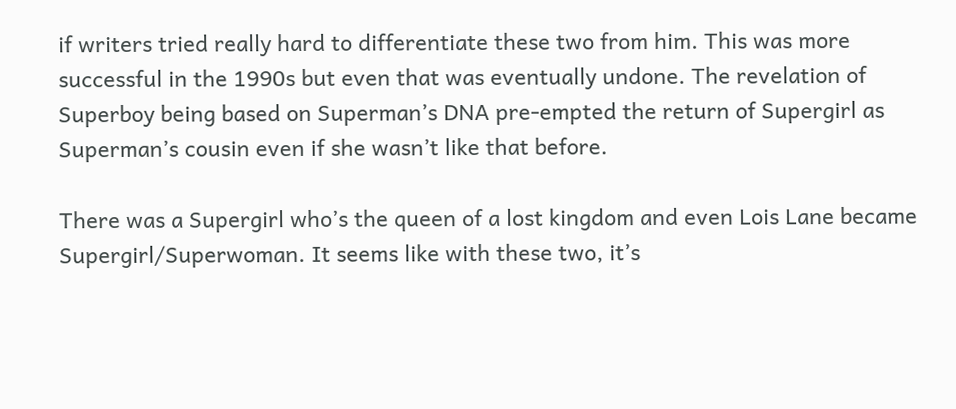if writers tried really hard to differentiate these two from him. This was more successful in the 1990s but even that was eventually undone. The revelation of Superboy being based on Superman’s DNA pre-empted the return of Supergirl as Superman’s cousin even if she wasn’t like that before.

There was a Supergirl who’s the queen of a lost kingdom and even Lois Lane became Supergirl/Superwoman. It seems like with these two, it’s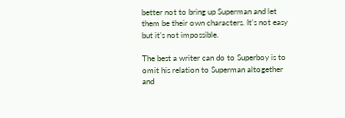better not to bring up Superman and let them be their own characters. It’s not easy but it’s not impossible.

The best a writer can do to Superboy is to omit his relation to Superman altogether and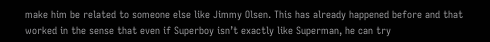make him be related to someone else like Jimmy Olsen. This has already happened before and that worked in the sense that even if Superboy isn’t exactly like Superman, he can try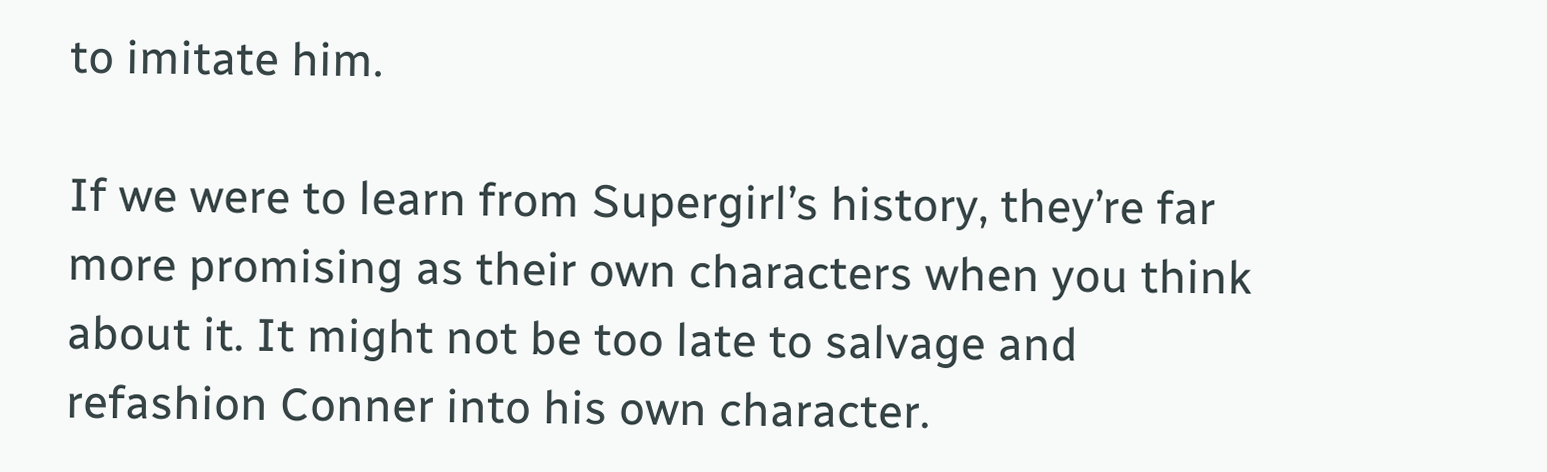to imitate him.

If we were to learn from Supergirl’s history, they’re far more promising as their own characters when you think about it. It might not be too late to salvage and refashion Conner into his own character.